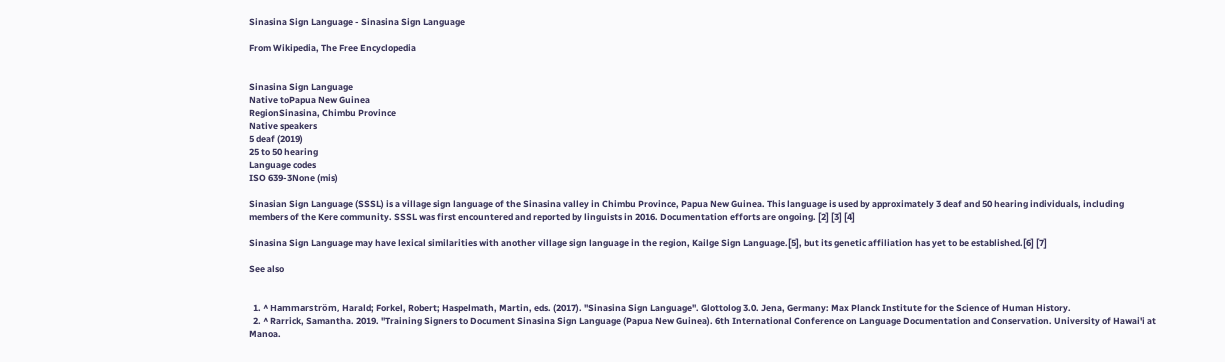Sinasina Sign Language - Sinasina Sign Language

From Wikipedia, The Free Encyclopedia


Sinasina Sign Language
Native toPapua New Guinea
RegionSinasina, Chimbu Province
Native speakers
5 deaf (2019)
25 to 50 hearing
Language codes
ISO 639-3None (mis)

Sinasian Sign Language (SSSL) is a village sign language of the Sinasina valley in Chimbu Province, Papua New Guinea. This language is used by approximately 3 deaf and 50 hearing individuals, including members of the Kere community. SSSL was first encountered and reported by linguists in 2016. Documentation efforts are ongoing. [2] [3] [4]

Sinasina Sign Language may have lexical similarities with another village sign language in the region, Kailge Sign Language.[5], but its genetic affiliation has yet to be established.[6] [7]

See also


  1. ^ Hammarström, Harald; Forkel, Robert; Haspelmath, Martin, eds. (2017). "Sinasina Sign Language". Glottolog 3.0. Jena, Germany: Max Planck Institute for the Science of Human History.
  2. ^ Rarrick, Samantha. 2019. "Training Signers to Document Sinasina Sign Language (Papua New Guinea). 6th International Conference on Language Documentation and Conservation. University of Hawai'i at Manoa.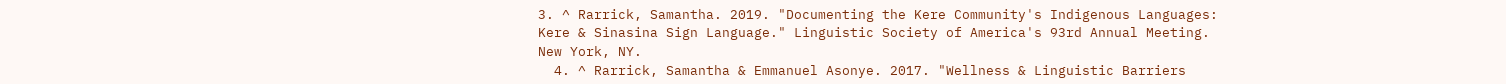3. ^ Rarrick, Samantha. 2019. "Documenting the Kere Community's Indigenous Languages: Kere & Sinasina Sign Language." Linguistic Society of America's 93rd Annual Meeting. New York, NY.
  4. ^ Rarrick, Samantha & Emmanuel Asonye. 2017. "Wellness & Linguistic Barriers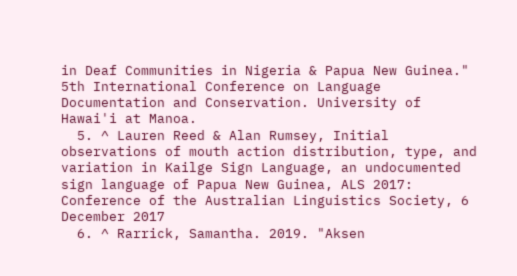in Deaf Communities in Nigeria & Papua New Guinea." 5th International Conference on Language Documentation and Conservation. University of Hawai'i at Manoa.
  5. ^ Lauren Reed & Alan Rumsey, Initial observations of mouth action distribution, type, and variation in Kailge Sign Language, an undocumented sign language of Papua New Guinea, ALS 2017: Conference of the Australian Linguistics Society, 6 December 2017
  6. ^ Rarrick, Samantha. 2019. "Aksen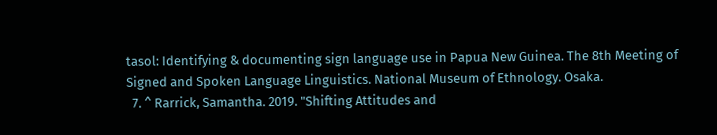tasol: Identifying & documenting sign language use in Papua New Guinea. The 8th Meeting of Signed and Spoken Language Linguistics. National Museum of Ethnology. Osaka.
  7. ^ Rarrick, Samantha. 2019. "Shifting Attitudes and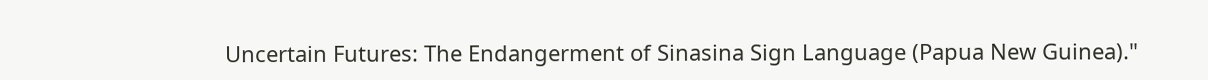Uncertain Futures: The Endangerment of Sinasina Sign Language (Papua New Guinea)."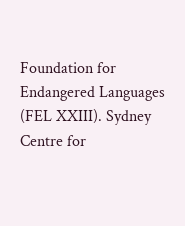Foundation for Endangered Languages (FEL XXIII). Sydney Centre for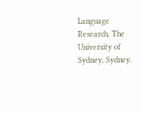Language Research, The University of Sydney, Sydney.